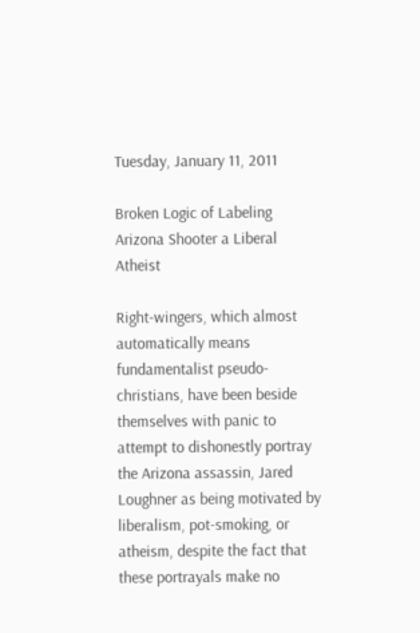Tuesday, January 11, 2011

Broken Logic of Labeling Arizona Shooter a Liberal Atheist

Right-wingers, which almost automatically means fundamentalist pseudo-christians, have been beside themselves with panic to attempt to dishonestly portray the Arizona assassin, Jared Loughner as being motivated by liberalism, pot-smoking, or atheism, despite the fact that these portrayals make no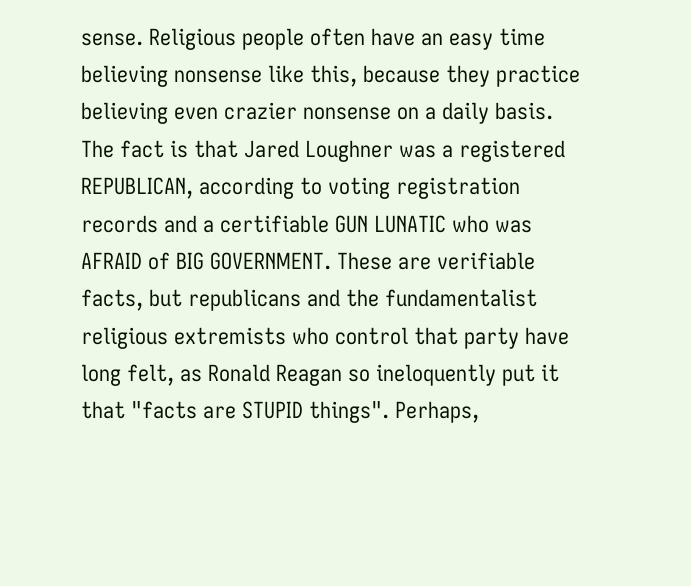sense. Religious people often have an easy time believing nonsense like this, because they practice believing even crazier nonsense on a daily basis. The fact is that Jared Loughner was a registered REPUBLICAN, according to voting registration records and a certifiable GUN LUNATIC who was AFRAID of BIG GOVERNMENT. These are verifiable facts, but republicans and the fundamentalist religious extremists who control that party have long felt, as Ronald Reagan so ineloquently put it that "facts are STUPID things". Perhaps,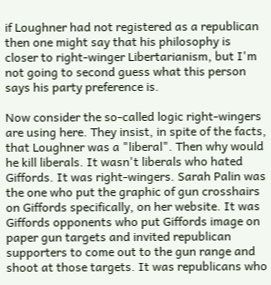if Loughner had not registered as a republican then one might say that his philosophy is closer to right-winger Libertarianism, but I'm not going to second guess what this person says his party preference is.

Now consider the so-called logic right-wingers are using here. They insist, in spite of the facts, that Loughner was a "liberal". Then why would he kill liberals. It wasn't liberals who hated Giffords. It was right-wingers. Sarah Palin was the one who put the graphic of gun crosshairs on Giffords specifically, on her website. It was Giffords opponents who put Giffords image on paper gun targets and invited republican supporters to come out to the gun range and shoot at those targets. It was republicans who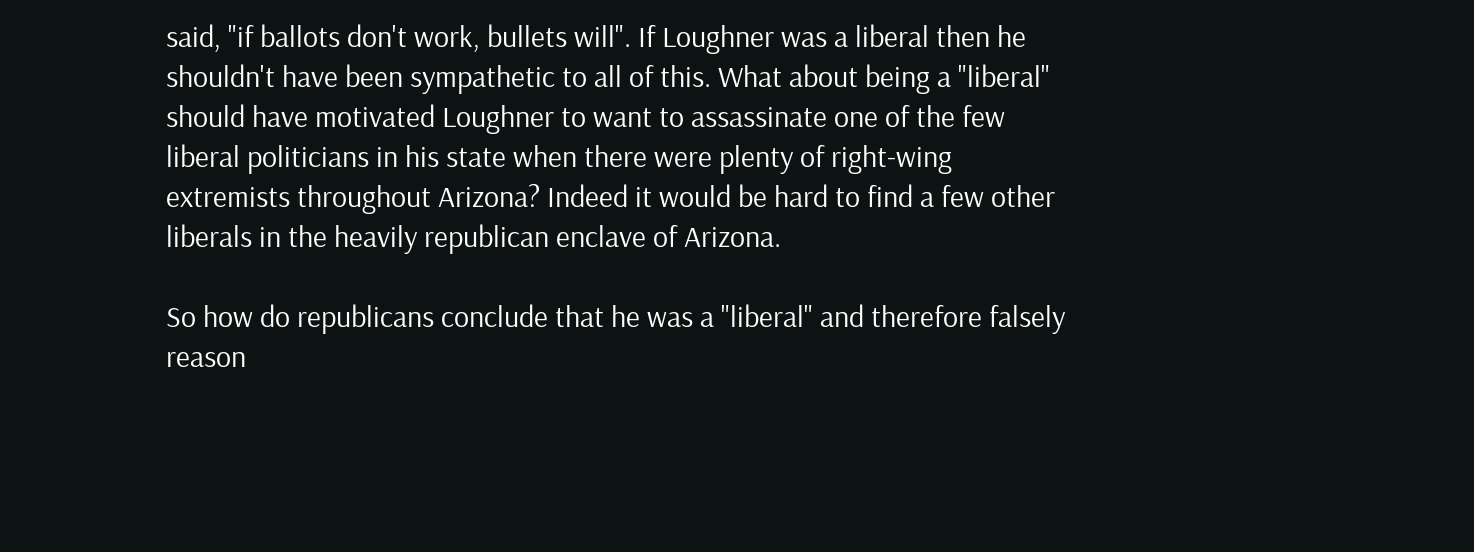said, "if ballots don't work, bullets will". If Loughner was a liberal then he shouldn't have been sympathetic to all of this. What about being a "liberal" should have motivated Loughner to want to assassinate one of the few liberal politicians in his state when there were plenty of right-wing extremists throughout Arizona? Indeed it would be hard to find a few other liberals in the heavily republican enclave of Arizona.

So how do republicans conclude that he was a "liberal" and therefore falsely reason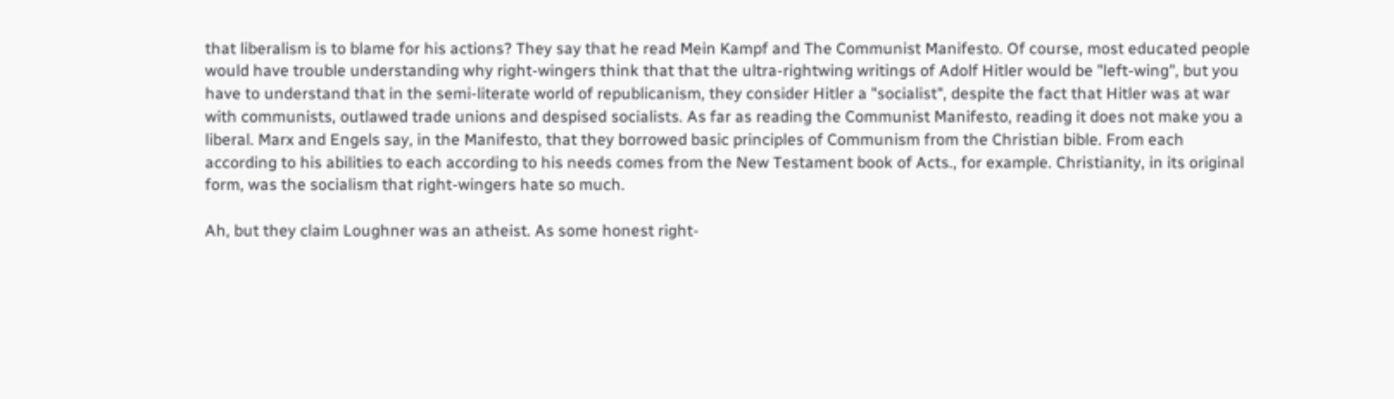that liberalism is to blame for his actions? They say that he read Mein Kampf and The Communist Manifesto. Of course, most educated people would have trouble understanding why right-wingers think that that the ultra-rightwing writings of Adolf Hitler would be "left-wing", but you have to understand that in the semi-literate world of republicanism, they consider Hitler a "socialist", despite the fact that Hitler was at war with communists, outlawed trade unions and despised socialists. As far as reading the Communist Manifesto, reading it does not make you a liberal. Marx and Engels say, in the Manifesto, that they borrowed basic principles of Communism from the Christian bible. From each according to his abilities to each according to his needs comes from the New Testament book of Acts., for example. Christianity, in its original form, was the socialism that right-wingers hate so much.

Ah, but they claim Loughner was an atheist. As some honest right-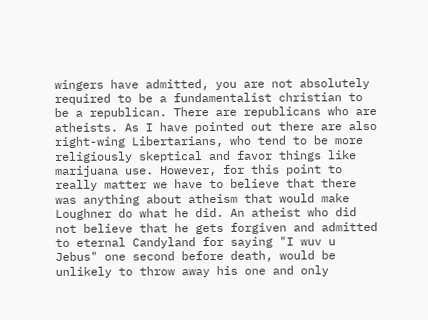wingers have admitted, you are not absolutely required to be a fundamentalist christian to be a republican. There are republicans who are atheists. As I have pointed out there are also right-wing Libertarians, who tend to be more religiously skeptical and favor things like marijuana use. However, for this point to really matter we have to believe that there was anything about atheism that would make Loughner do what he did. An atheist who did not believe that he gets forgiven and admitted to eternal Candyland for saying "I wuv u Jebus" one second before death, would be unlikely to throw away his one and only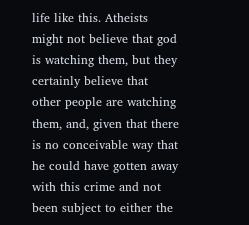life like this. Atheists might not believe that god is watching them, but they certainly believe that other people are watching them, and, given that there is no conceivable way that he could have gotten away with this crime and not been subject to either the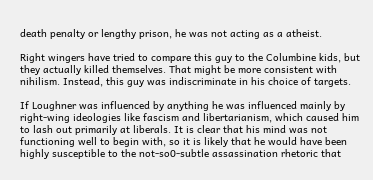death penalty or lengthy prison, he was not acting as a atheist.

Right wingers have tried to compare this guy to the Columbine kids, but they actually killed themselves. That might be more consistent with nihilism. Instead, this guy was indiscriminate in his choice of targets.

If Loughner was influenced by anything he was influenced mainly by right-wing ideologies like fascism and libertarianism, which caused him to lash out primarily at liberals. It is clear that his mind was not functioning well to begin with, so it is likely that he would have been highly susceptible to the not-so0-subtle assassination rhetoric that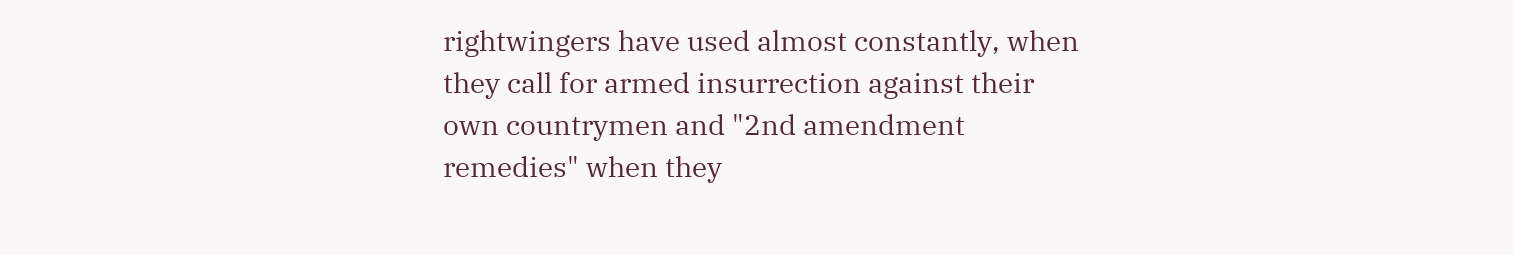rightwingers have used almost constantly, when they call for armed insurrection against their own countrymen and "2nd amendment remedies" when they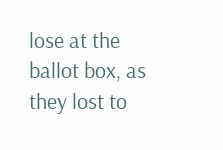lose at the ballot box, as they lost to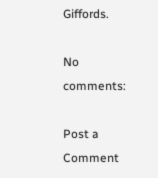Giffords.

No comments:

Post a Comment